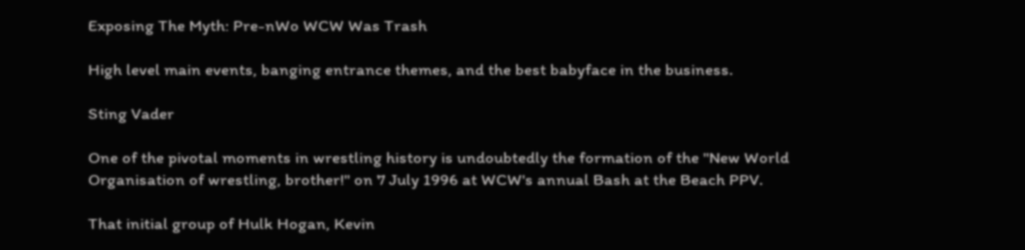Exposing The Myth: Pre-nWo WCW Was Trash

High level main events, banging entrance themes, and the best babyface in the business.

Sting Vader

One of the pivotal moments in wrestling history is undoubtedly the formation of the "New World Organisation of wrestling, brother!" on 7 July 1996 at WCW's annual Bash at the Beach PPV.

That initial group of Hulk Hogan, Kevin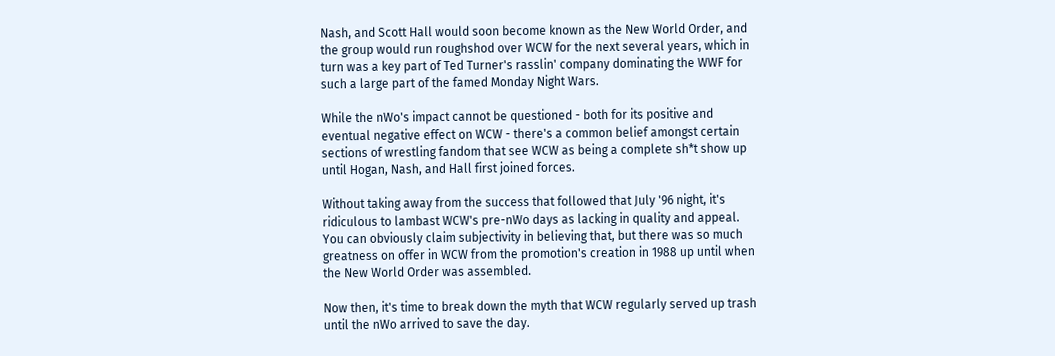Nash, and Scott Hall would soon become known as the New World Order, and the group would run roughshod over WCW for the next several years, which in turn was a key part of Ted Turner's rasslin' company dominating the WWF for such a large part of the famed Monday Night Wars.

While the nWo's impact cannot be questioned - both for its positive and eventual negative effect on WCW - there's a common belief amongst certain sections of wrestling fandom that see WCW as being a complete sh*t show up until Hogan, Nash, and Hall first joined forces.

Without taking away from the success that followed that July '96 night, it's ridiculous to lambast WCW's pre-nWo days as lacking in quality and appeal. You can obviously claim subjectivity in believing that, but there was so much greatness on offer in WCW from the promotion's creation in 1988 up until when the New World Order was assembled.

Now then, it's time to break down the myth that WCW regularly served up trash until the nWo arrived to save the day.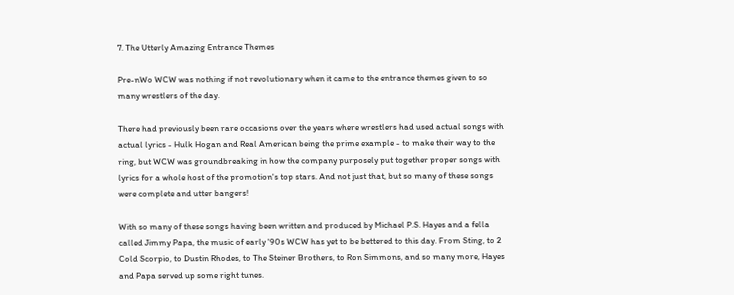7. The Utterly Amazing Entrance Themes

Pre-nWo WCW was nothing if not revolutionary when it came to the entrance themes given to so many wrestlers of the day.

There had previously been rare occasions over the years where wrestlers had used actual songs with actual lyrics - Hulk Hogan and Real American being the prime example - to make their way to the ring, but WCW was groundbreaking in how the company purposely put together proper songs with lyrics for a whole host of the promotion's top stars. And not just that, but so many of these songs were complete and utter bangers!

With so many of these songs having been written and produced by Michael P.S. Hayes and a fella called Jimmy Papa, the music of early '90s WCW has yet to be bettered to this day. From Sting, to 2 Cold Scorpio, to Dustin Rhodes, to The Steiner Brothers, to Ron Simmons, and so many more, Hayes and Papa served up some right tunes.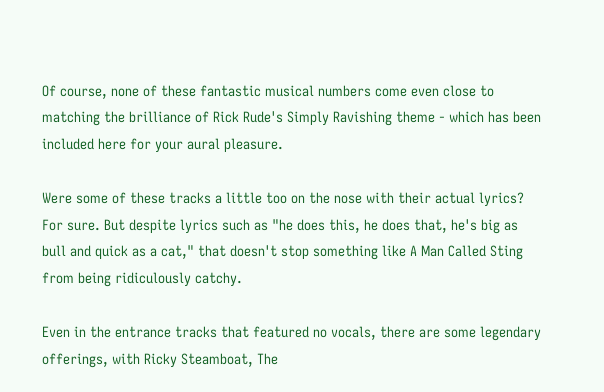Of course, none of these fantastic musical numbers come even close to matching the brilliance of Rick Rude's Simply Ravishing theme - which has been included here for your aural pleasure.

Were some of these tracks a little too on the nose with their actual lyrics? For sure. But despite lyrics such as "he does this, he does that, he's big as bull and quick as a cat," that doesn't stop something like A Man Called Sting from being ridiculously catchy.

Even in the entrance tracks that featured no vocals, there are some legendary offerings, with Ricky Steamboat, The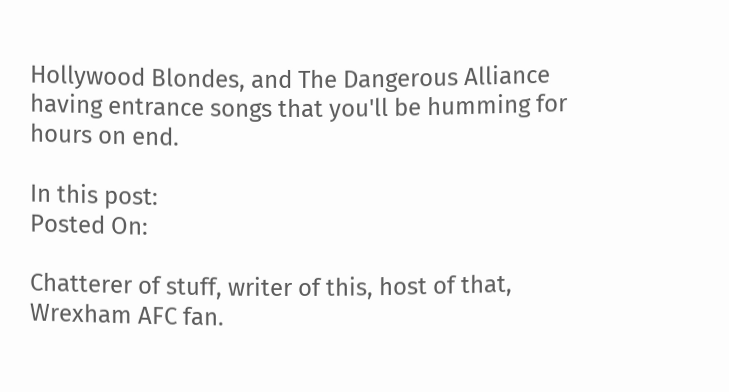Hollywood Blondes, and The Dangerous Alliance having entrance songs that you'll be humming for hours on end.

In this post:
Posted On:

Chatterer of stuff, writer of this, host of that, Wrexham AFC fan.